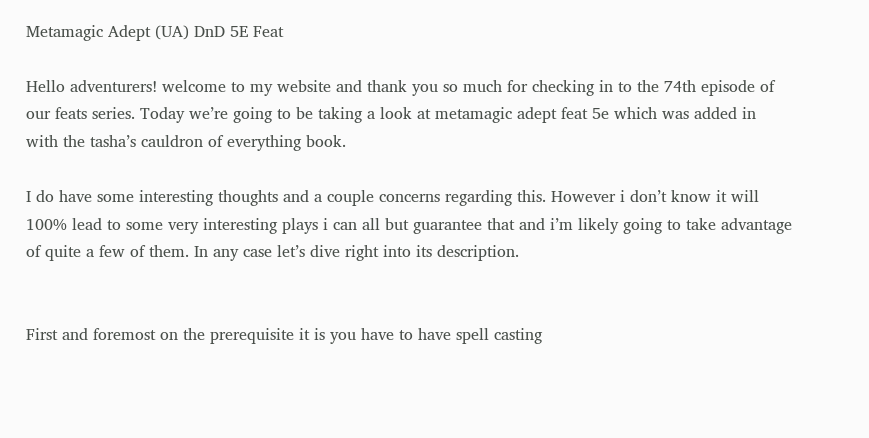Metamagic Adept (UA) DnD 5E Feat

Hello adventurers! welcome to my website and thank you so much for checking in to the 74th episode of our feats series. Today we’re going to be taking a look at metamagic adept feat 5e which was added in with the tasha’s cauldron of everything book.

I do have some interesting thoughts and a couple concerns regarding this. However i don’t know it will 100% lead to some very interesting plays i can all but guarantee that and i’m likely going to take advantage of quite a few of them. In any case let’s dive right into its description.


First and foremost on the prerequisite it is you have to have spell casting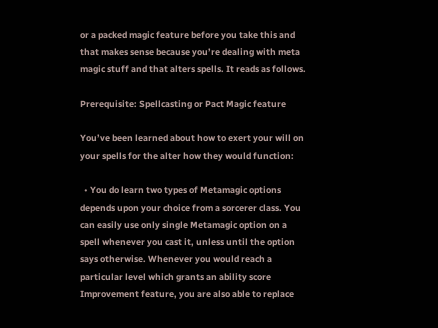or a packed magic feature before you take this and that makes sense because you’re dealing with meta magic stuff and that alters spells. It reads as follows.

Prerequisite: Spellcasting or Pact Magic feature

You’ve been learned about how to exert your will on your spells for the alter how they would function:

  • You do learn two types of Metamagic options depends upon your choice from a sorcerer class. You can easily use only single Metamagic option on a spell whenever you cast it, unless until the option says otherwise. Whenever you would reach a particular level which grants an ability score Improvement feature, you are also able to replace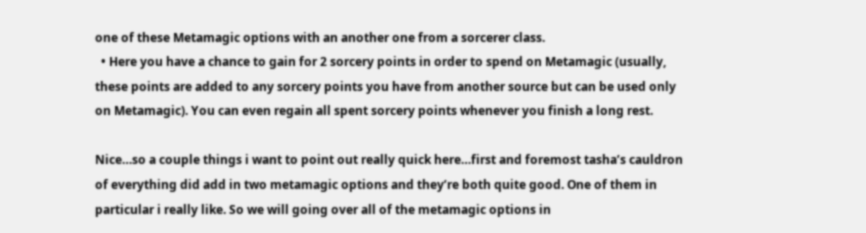one of these Metamagic options with an another one from a sorcerer class.
  • Here you have a chance to gain for 2 sorcery points in order to spend on Metamagic (usually, these points are added to any sorcery points you have from another source but can be used only on Metamagic). You can even regain all spent sorcery points whenever you finish a long rest.

Nice…so a couple things i want to point out really quick here…first and foremost tasha’s cauldron of everything did add in two metamagic options and they’re both quite good. One of them in particular i really like. So we will going over all of the metamagic options in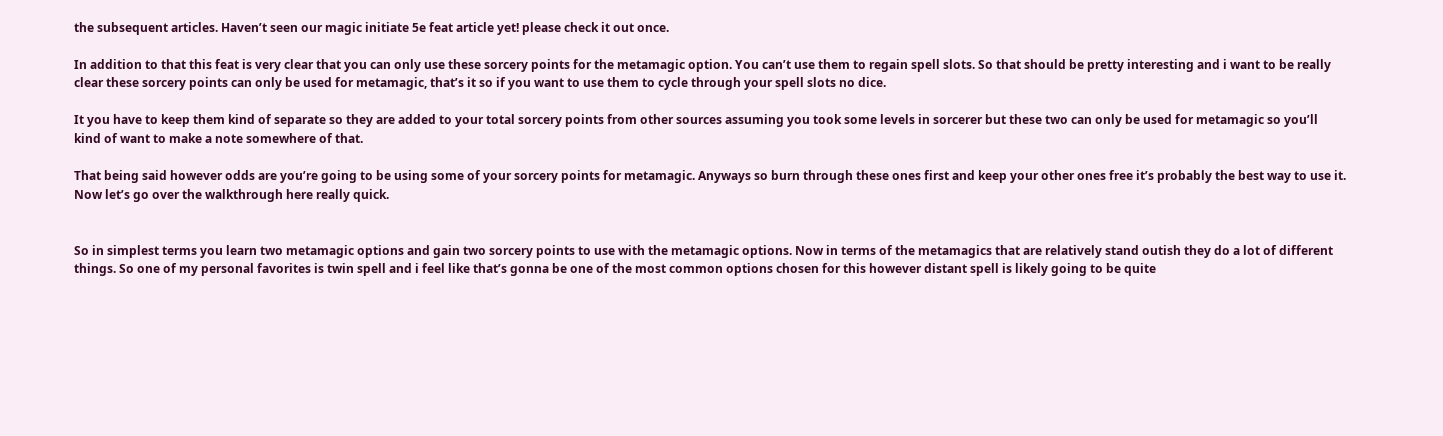the subsequent articles. Haven’t seen our magic initiate 5e feat article yet! please check it out once.

In addition to that this feat is very clear that you can only use these sorcery points for the metamagic option. You can’t use them to regain spell slots. So that should be pretty interesting and i want to be really clear these sorcery points can only be used for metamagic, that’s it so if you want to use them to cycle through your spell slots no dice.

It you have to keep them kind of separate so they are added to your total sorcery points from other sources assuming you took some levels in sorcerer but these two can only be used for metamagic so you’ll kind of want to make a note somewhere of that.

That being said however odds are you’re going to be using some of your sorcery points for metamagic. Anyways so burn through these ones first and keep your other ones free it’s probably the best way to use it. Now let’s go over the walkthrough here really quick.


So in simplest terms you learn two metamagic options and gain two sorcery points to use with the metamagic options. Now in terms of the metamagics that are relatively stand outish they do a lot of different things. So one of my personal favorites is twin spell and i feel like that’s gonna be one of the most common options chosen for this however distant spell is likely going to be quite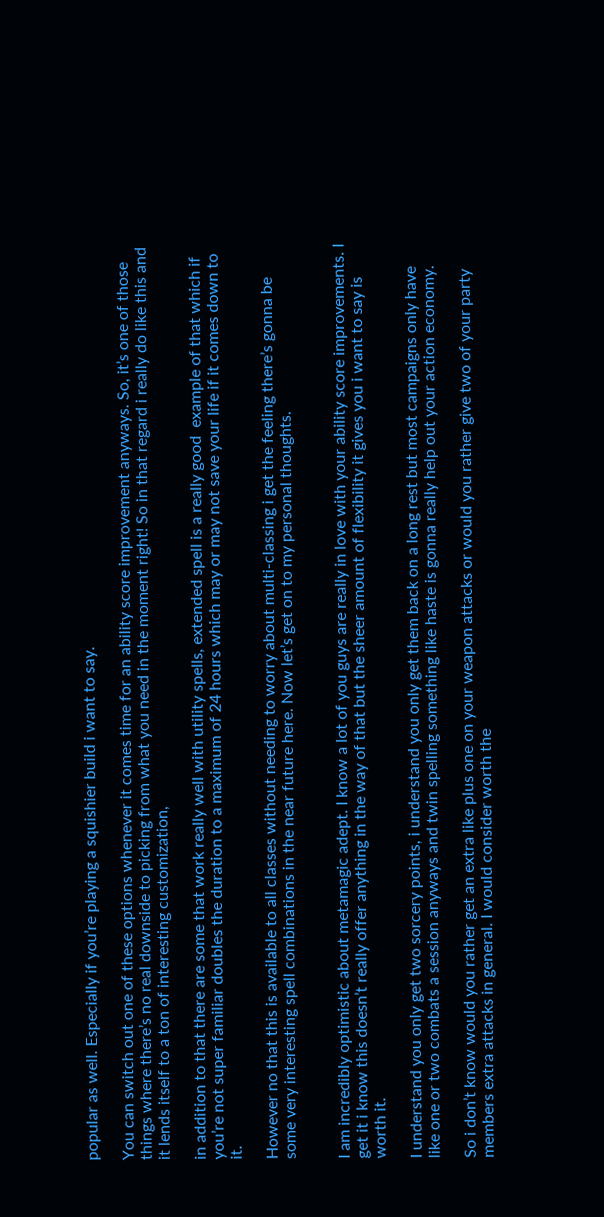popular as well. Especially if you’re playing a squishier build i want to say.

You can switch out one of these options whenever it comes time for an ability score improvement anyways. So, it’s one of those things where there’s no real downside to picking from what you need in the moment right! So in that regard i really do like this and it lends itself to a ton of interesting customization,

in addition to that there are some that work really well with utility spells, extended spell is a really good  example of that which if you’re not super familiar doubles the duration to a maximum of 24 hours which may or may not save your life if it comes down to it.

However no that this is available to all classes without needing to worry about multi-classing i get the feeling there’s gonna be some very interesting spell combinations in the near future here. Now let’s get on to my personal thoughts.


I am incredibly optimistic about metamagic adept. I know a lot of you guys are really in love with your ability score improvements. I get it i know this doesn’t really offer anything in the way of that but the sheer amount of flexibility it gives you i want to say is worth it.

I understand you only get two sorcery points, i understand you only get them back on a long rest but most campaigns only have like one or two combats a session anyways and twin spelling something like haste is gonna really help out your action economy.

So i don’t know would you rather get an extra like plus one on your weapon attacks or would you rather give two of your party members extra attacks in general. I would consider worth the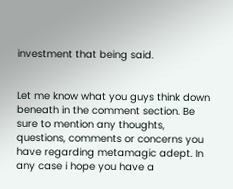investment that being said.


Let me know what you guys think down beneath in the comment section. Be sure to mention any thoughts, questions, comments or concerns you have regarding metamagic adept. In any case i hope you have a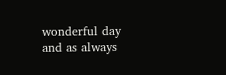wonderful day and as always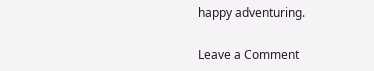happy adventuring.

Leave a Comment